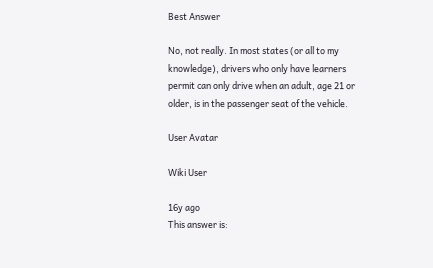Best Answer

No, not really. In most states (or all to my knowledge), drivers who only have learners permit can only drive when an adult, age 21 or older, is in the passenger seat of the vehicle.

User Avatar

Wiki User

16y ago
This answer is: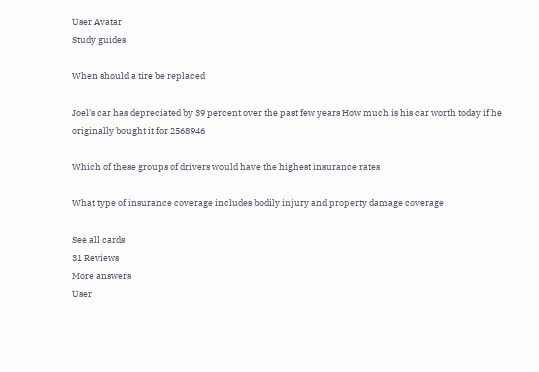User Avatar
Study guides

When should a tire be replaced

Joel's car has depreciated by 39 percent over the past few years How much is his car worth today if he originally bought it for 2568946

Which of these groups of drivers would have the highest insurance rates

What type of insurance coverage includes bodily injury and property damage coverage

See all cards
31 Reviews
More answers
User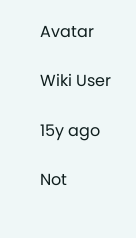Avatar

Wiki User

15y ago

Not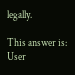legally.

This answer is:
User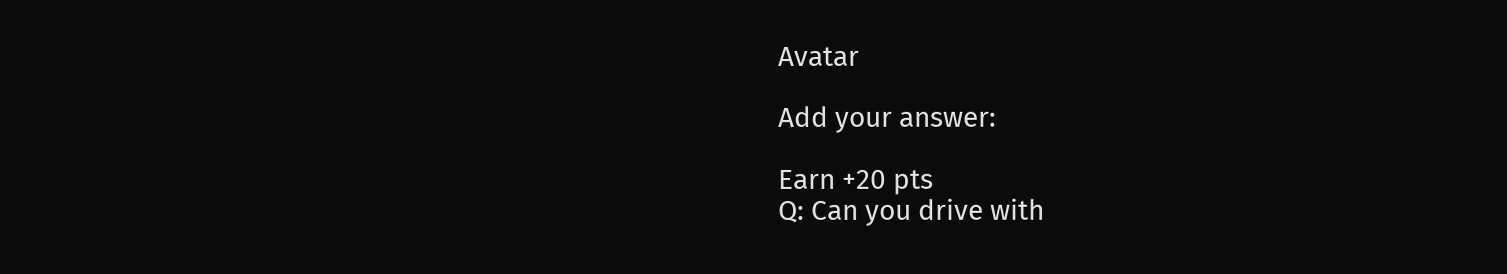Avatar

Add your answer:

Earn +20 pts
Q: Can you drive with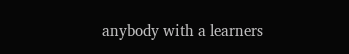anybody with a learners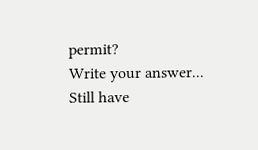permit?
Write your answer...
Still have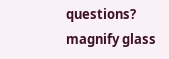questions?
magnify glass